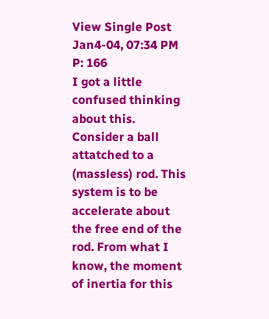View Single Post
Jan4-04, 07:34 PM
P: 166
I got a little confused thinking about this. Consider a ball attatched to a (massless) rod. This system is to be accelerate about the free end of the rod. From what I know, the moment of inertia for this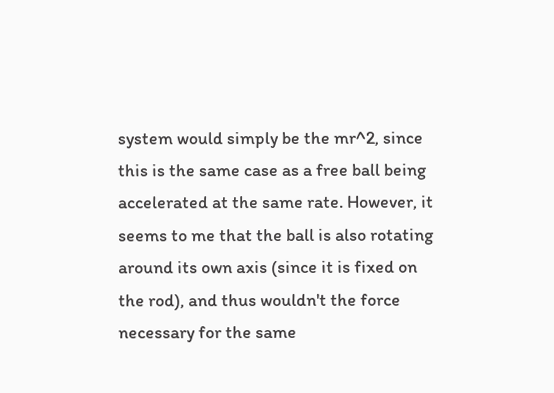system would simply be the mr^2, since this is the same case as a free ball being accelerated at the same rate. However, it seems to me that the ball is also rotating around its own axis (since it is fixed on the rod), and thus wouldn't the force necessary for the same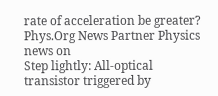rate of acceleration be greater?
Phys.Org News Partner Physics news on
Step lightly: All-optical transistor triggered by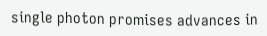single photon promises advances in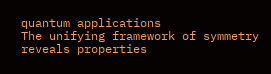quantum applications
The unifying framework of symmetry reveals properties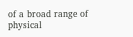of a broad range of physical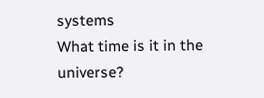systems
What time is it in the universe?